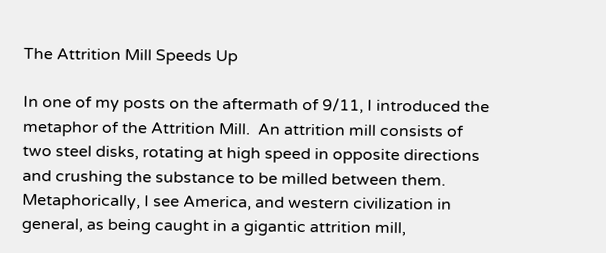The Attrition Mill Speeds Up

In one of my posts on the aftermath of 9/11, I introduced the metaphor of the Attrition Mill.  An attrition mill consists of two steel disks, rotating at high speed in opposite directions and crushing the substance to be milled between them.  Metaphorically, I see America, and western civilization in general, as being caught in a gigantic attrition mill,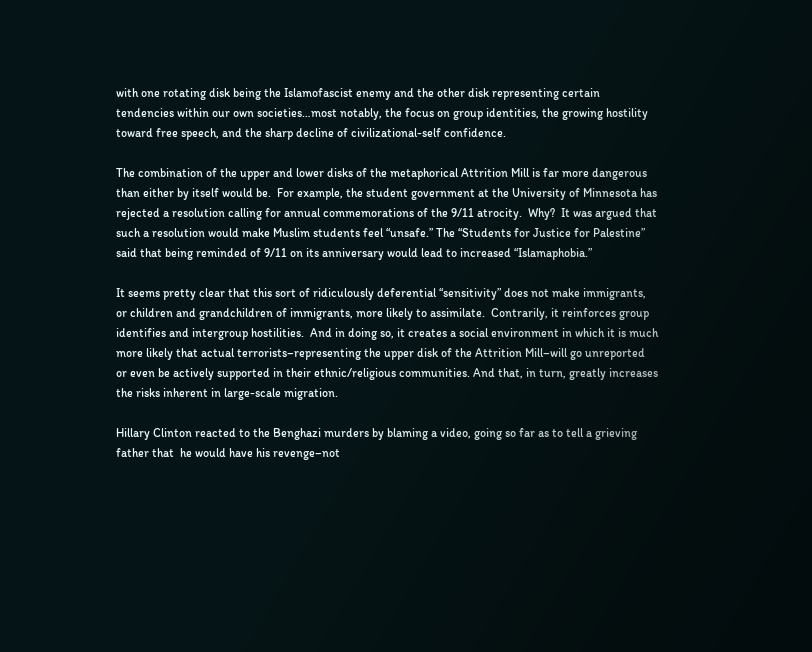with one rotating disk being the Islamofascist enemy and the other disk representing certain tendencies within our own societies…most notably, the focus on group identities, the growing hostility toward free speech, and the sharp decline of civilizational-self confidence.

The combination of the upper and lower disks of the metaphorical Attrition Mill is far more dangerous than either by itself would be.  For example, the student government at the University of Minnesota has rejected a resolution calling for annual commemorations of the 9/11 atrocity.  Why?  It was argued that such a resolution would make Muslim students feel “unsafe.” The “Students for Justice for Palestine” said that being reminded of 9/11 on its anniversary would lead to increased “Islamaphobia.”

It seems pretty clear that this sort of ridiculously deferential “sensitivity” does not make immigrants, or children and grandchildren of immigrants, more likely to assimilate.  Contrarily, it reinforces group identifies and intergroup hostilities.  And in doing so, it creates a social environment in which it is much more likely that actual terrorists–representing the upper disk of the Attrition Mill–will go unreported or even be actively supported in their ethnic/religious communities. And that, in turn, greatly increases the risks inherent in large-scale migration.

Hillary Clinton reacted to the Benghazi murders by blaming a video, going so far as to tell a grieving father that  he would have his revenge–not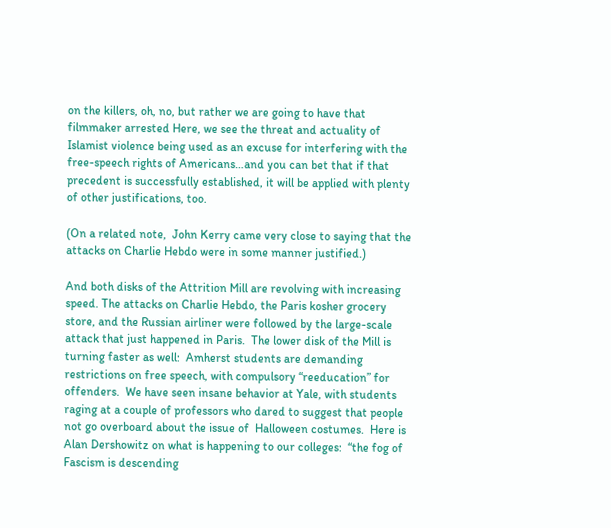on the killers, oh, no, but rather we are going to have that filmmaker arrested Here, we see the threat and actuality of Islamist violence being used as an excuse for interfering with the free-speech rights of Americans…and you can bet that if that precedent is successfully established, it will be applied with plenty of other justifications, too.

(On a related note,  John Kerry came very close to saying that the attacks on Charlie Hebdo were in some manner justified.)

And both disks of the Attrition Mill are revolving with increasing speed. The attacks on Charlie Hebdo, the Paris kosher grocery store, and the Russian airliner were followed by the large-scale attack that just happened in Paris.  The lower disk of the Mill is turning faster as well:  Amherst students are demanding restrictions on free speech, with compulsory “reeducation” for offenders.  We have seen insane behavior at Yale, with students raging at a couple of professors who dared to suggest that people not go overboard about the issue of  Halloween costumes.  Here is Alan Dershowitz on what is happening to our colleges:  “the fog of Fascism is descending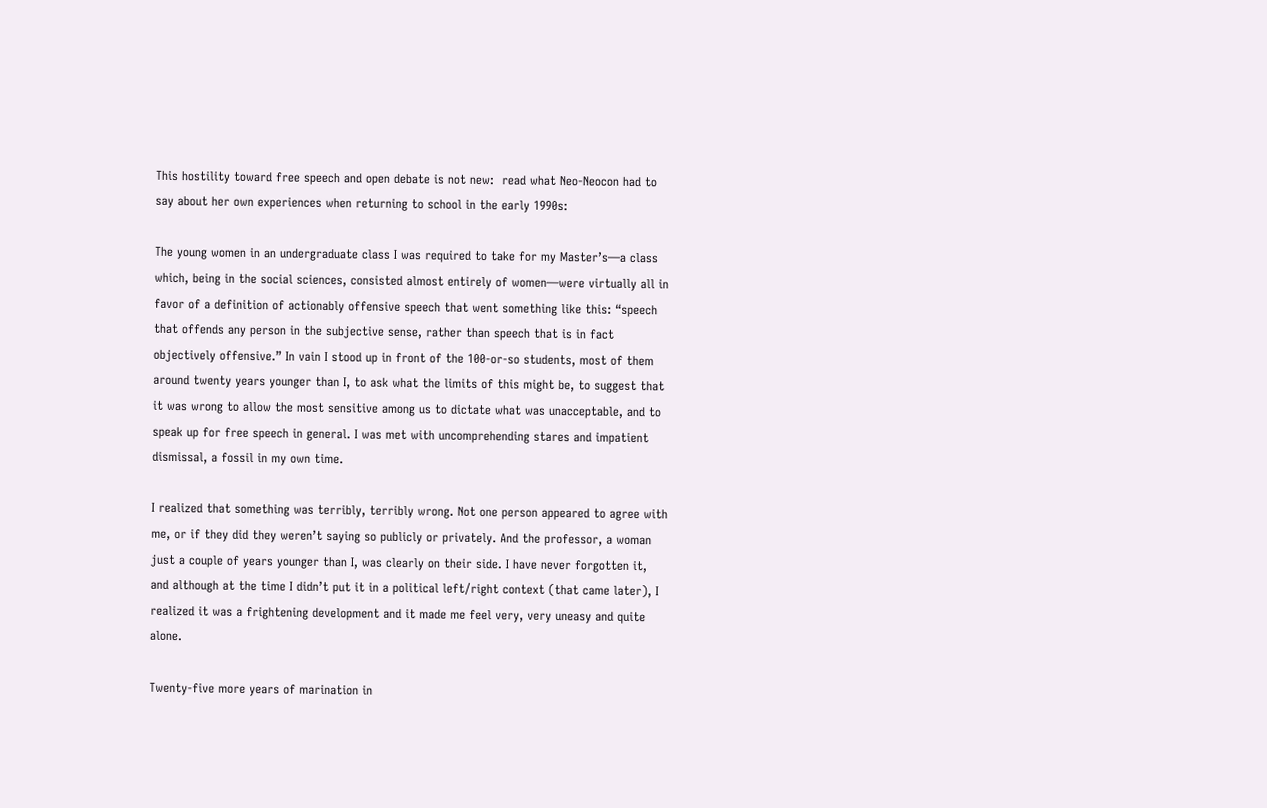This hostility toward free speech and open debate is not new:  read what Neo-Neocon had to say about her own experiences when returning to school in the early 1990s:

The young women in an undergraduate class I was required to take for my Master’s—a class which, being in the social sciences, consisted almost entirely of women—were virtually all in favor of a definition of actionably offensive speech that went something like this: “speech that offends any person in the subjective sense, rather than speech that is in fact objectively offensive.” In vain I stood up in front of the 100-or-so students, most of them around twenty years younger than I, to ask what the limits of this might be, to suggest that it was wrong to allow the most sensitive among us to dictate what was unacceptable, and to speak up for free speech in general. I was met with uncomprehending stares and impatient dismissal, a fossil in my own time.

I realized that something was terribly, terribly wrong. Not one person appeared to agree with me, or if they did they weren’t saying so publicly or privately. And the professor, a woman just a couple of years younger than I, was clearly on their side. I have never forgotten it, and although at the time I didn’t put it in a political left/right context (that came later), I realized it was a frightening development and it made me feel very, very uneasy and quite alone.

Twenty-five more years of marination in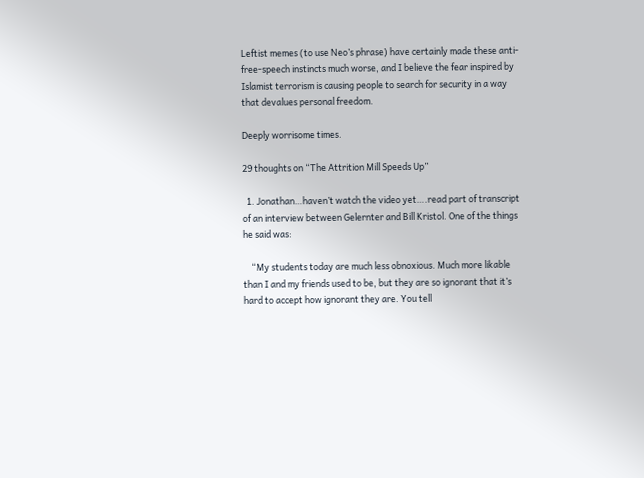Leftist memes (to use Neo’s phrase) have certainly made these anti-free-speech instincts much worse, and I believe the fear inspired by Islamist terrorism is causing people to search for security in a way that devalues personal freedom.

Deeply worrisome times.

29 thoughts on “The Attrition Mill Speeds Up”

  1. Jonathan…haven’t watch the video yet….read part of transcript of an interview between Gelernter and Bill Kristol. One of the things he said was:

    “My students today are much less obnoxious. Much more likable than I and my friends used to be, but they are so ignorant that it’s hard to accept how ignorant they are. You tell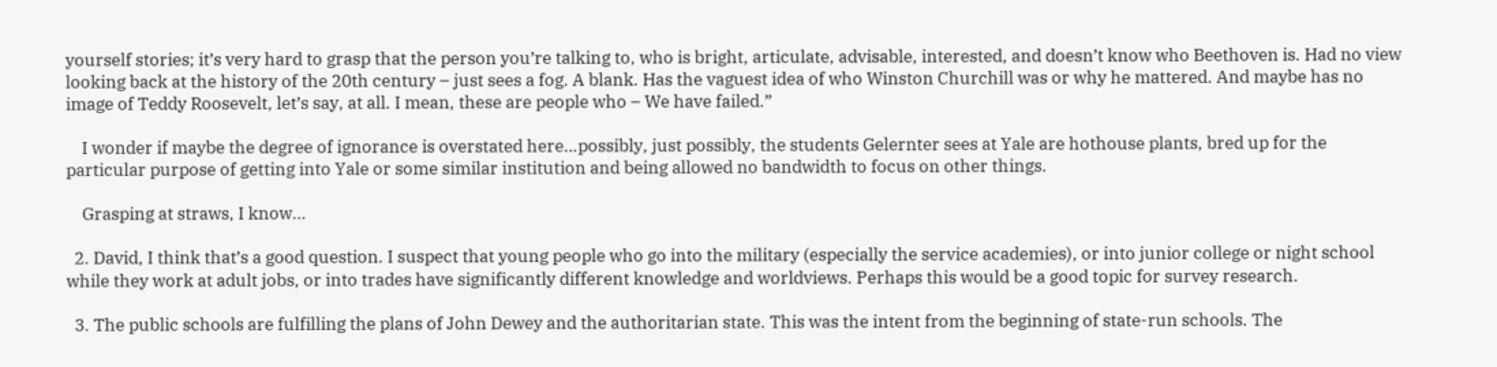yourself stories; it’s very hard to grasp that the person you’re talking to, who is bright, articulate, advisable, interested, and doesn’t know who Beethoven is. Had no view looking back at the history of the 20th century – just sees a fog. A blank. Has the vaguest idea of who Winston Churchill was or why he mattered. And maybe has no image of Teddy Roosevelt, let’s say, at all. I mean, these are people who – We have failed.”

    I wonder if maybe the degree of ignorance is overstated here…possibly, just possibly, the students Gelernter sees at Yale are hothouse plants, bred up for the particular purpose of getting into Yale or some similar institution and being allowed no bandwidth to focus on other things.

    Grasping at straws, I know…

  2. David, I think that’s a good question. I suspect that young people who go into the military (especially the service academies), or into junior college or night school while they work at adult jobs, or into trades have significantly different knowledge and worldviews. Perhaps this would be a good topic for survey research.

  3. The public schools are fulfilling the plans of John Dewey and the authoritarian state. This was the intent from the beginning of state-run schools. The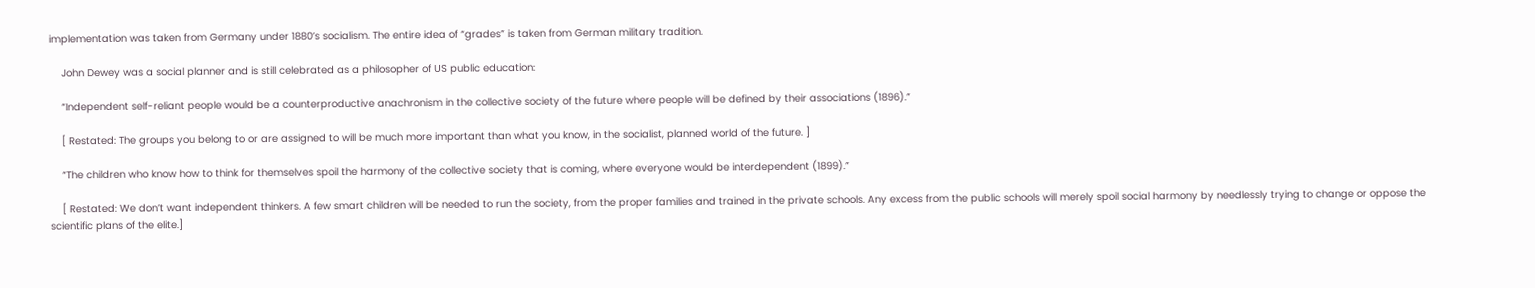implementation was taken from Germany under 1880’s socialism. The entire idea of “grades” is taken from German military tradition.

    John Dewey was a social planner and is still celebrated as a philosopher of US public education:

    “Independent self-reliant people would be a counterproductive anachronism in the collective society of the future where people will be defined by their associations (1896).”

    [ Restated: The groups you belong to or are assigned to will be much more important than what you know, in the socialist, planned world of the future. ]

    “The children who know how to think for themselves spoil the harmony of the collective society that is coming, where everyone would be interdependent (1899).”

    [ Restated: We don’t want independent thinkers. A few smart children will be needed to run the society, from the proper families and trained in the private schools. Any excess from the public schools will merely spoil social harmony by needlessly trying to change or oppose the scientific plans of the elite.]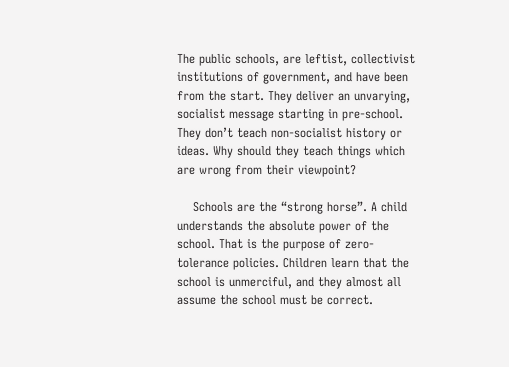The public schools, are leftist, collectivist institutions of government, and have been from the start. They deliver an unvarying, socialist message starting in pre-school. They don’t teach non-socialist history or ideas. Why should they teach things which are wrong from their viewpoint?

    Schools are the “strong horse”. A child understands the absolute power of the school. That is the purpose of zero-tolerance policies. Children learn that the school is unmerciful, and they almost all assume the school must be correct.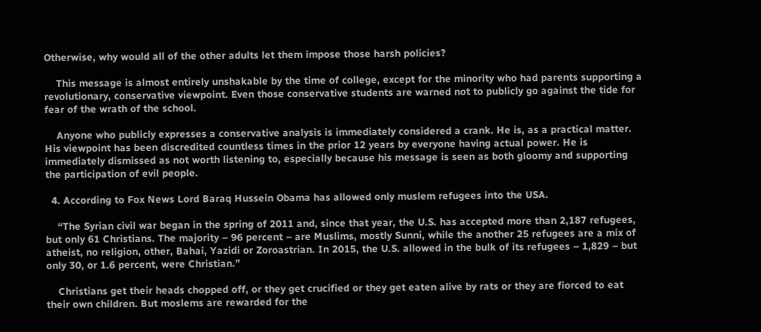Otherwise, why would all of the other adults let them impose those harsh policies?

    This message is almost entirely unshakable by the time of college, except for the minority who had parents supporting a revolutionary, conservative viewpoint. Even those conservative students are warned not to publicly go against the tide for fear of the wrath of the school.

    Anyone who publicly expresses a conservative analysis is immediately considered a crank. He is, as a practical matter. His viewpoint has been discredited countless times in the prior 12 years by everyone having actual power. He is immediately dismissed as not worth listening to, especially because his message is seen as both gloomy and supporting the participation of evil people.

  4. According to Fox News Lord Baraq Hussein Obama has allowed only muslem refugees into the USA.

    “The Syrian civil war began in the spring of 2011 and, since that year, the U.S. has accepted more than 2,187 refugees, but only 61 Christians. The majority – 96 percent – are Muslims, mostly Sunni, while the another 25 refugees are a mix of atheist, no religion, other, Bahai, Yazidi or Zoroastrian. In 2015, the U.S. allowed in the bulk of its refugees – 1,829 – but only 30, or 1.6 percent, were Christian.”

    Christians get their heads chopped off, or they get crucified or they get eaten alive by rats or they are fiorced to eat their own children. But moslems are rewarded for the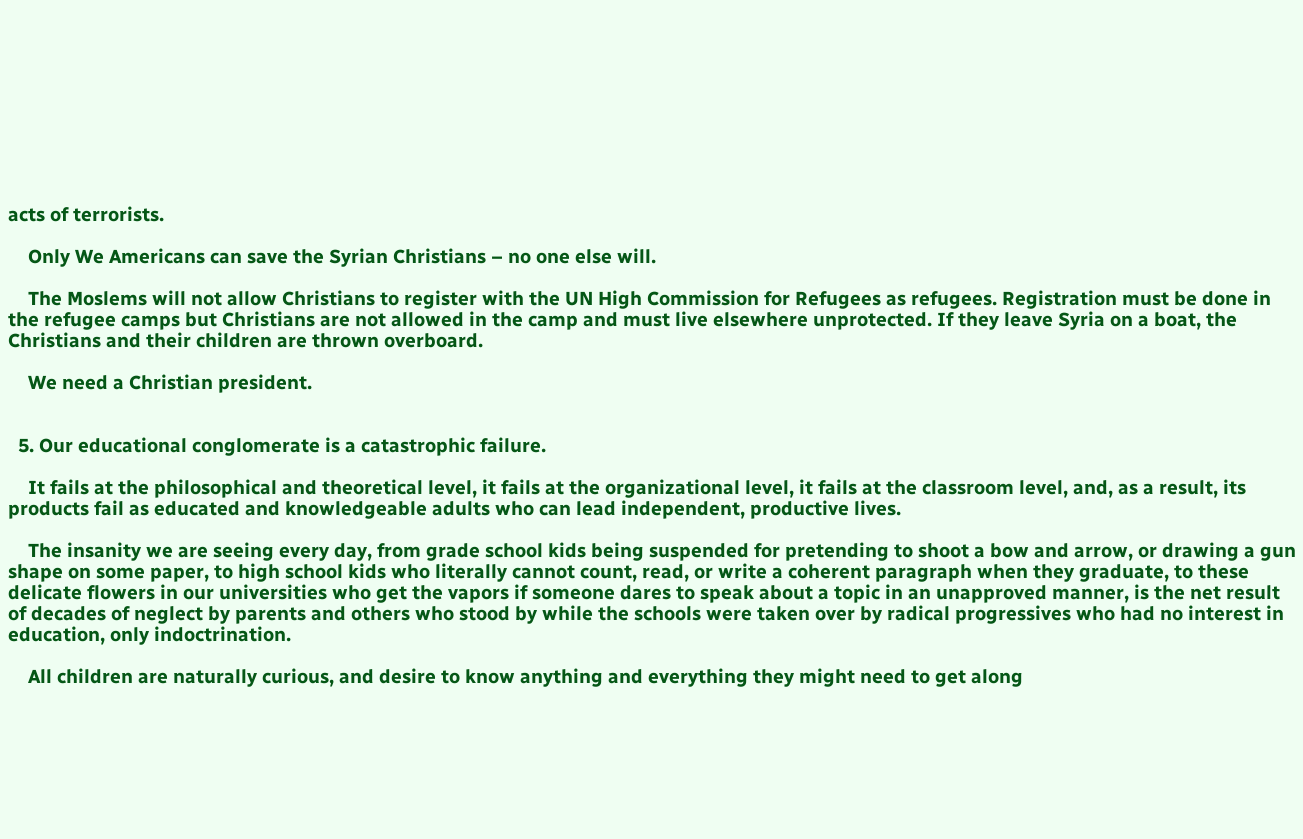acts of terrorists.

    Only We Americans can save the Syrian Christians – no one else will.

    The Moslems will not allow Christians to register with the UN High Commission for Refugees as refugees. Registration must be done in the refugee camps but Christians are not allowed in the camp and must live elsewhere unprotected. If they leave Syria on a boat, the Christians and their children are thrown overboard.

    We need a Christian president.


  5. Our educational conglomerate is a catastrophic failure.

    It fails at the philosophical and theoretical level, it fails at the organizational level, it fails at the classroom level, and, as a result, its products fail as educated and knowledgeable adults who can lead independent, productive lives.

    The insanity we are seeing every day, from grade school kids being suspended for pretending to shoot a bow and arrow, or drawing a gun shape on some paper, to high school kids who literally cannot count, read, or write a coherent paragraph when they graduate, to these delicate flowers in our universities who get the vapors if someone dares to speak about a topic in an unapproved manner, is the net result of decades of neglect by parents and others who stood by while the schools were taken over by radical progressives who had no interest in education, only indoctrination.

    All children are naturally curious, and desire to know anything and everything they might need to get along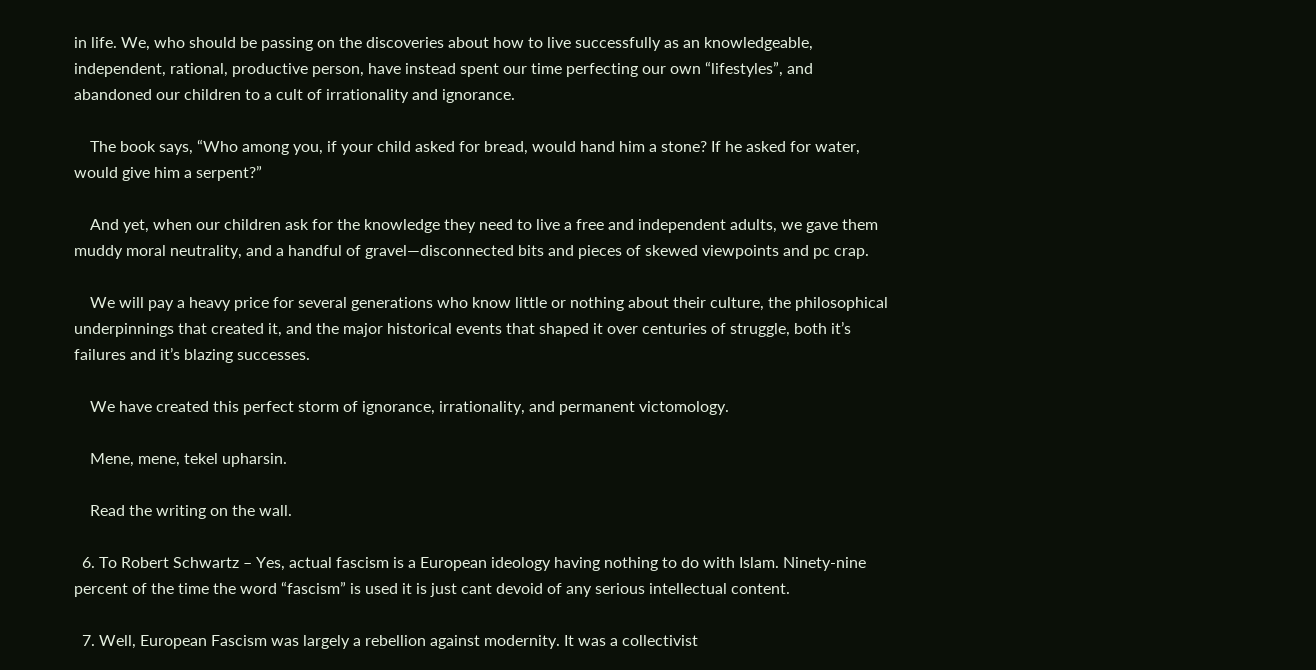in life. We, who should be passing on the discoveries about how to live successfully as an knowledgeable, independent, rational, productive person, have instead spent our time perfecting our own “lifestyles”, and abandoned our children to a cult of irrationality and ignorance.

    The book says, “Who among you, if your child asked for bread, would hand him a stone? If he asked for water, would give him a serpent?”

    And yet, when our children ask for the knowledge they need to live a free and independent adults, we gave them muddy moral neutrality, and a handful of gravel—disconnected bits and pieces of skewed viewpoints and pc crap.

    We will pay a heavy price for several generations who know little or nothing about their culture, the philosophical underpinnings that created it, and the major historical events that shaped it over centuries of struggle, both it’s failures and it’s blazing successes.

    We have created this perfect storm of ignorance, irrationality, and permanent victomology.

    Mene, mene, tekel upharsin.

    Read the writing on the wall.

  6. To Robert Schwartz – Yes, actual fascism is a European ideology having nothing to do with Islam. Ninety-nine percent of the time the word “fascism” is used it is just cant devoid of any serious intellectual content.

  7. Well, European Fascism was largely a rebellion against modernity. It was a collectivist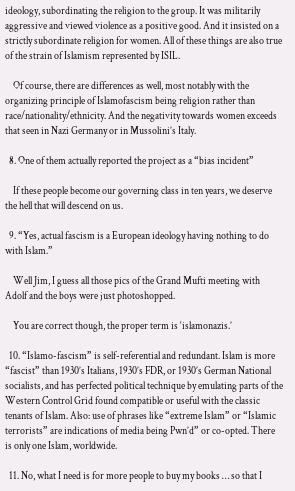ideology, subordinating the religion to the group. It was militarily aggressive and viewed violence as a positive good. And it insisted on a strictly subordinate religion for women. All of these things are also true of the strain of Islamism represented by ISIL.

    Of course, there are differences as well, most notably with the organizing principle of Islamofascism being religion rather than race/nationality/ethnicity. And the negativity towards women exceeds that seen in Nazi Germany or in Mussolini’s Italy.

  8. One of them actually reported the project as a “bias incident”

    If these people become our governing class in ten years, we deserve the hell that will descend on us.

  9. “Yes, actual fascism is a European ideology having nothing to do with Islam.”

    Well Jim, I guess all those pics of the Grand Mufti meeting with Adolf and the boys were just photoshopped.

    You are correct though, the proper term is ‘islamonazis.’

  10. “Islamo-fascism” is self-referential and redundant. Islam is more “fascist” than 1930’s Italians, 1930’s FDR, or 1930’s German National socialists, and has perfected political technique by emulating parts of the Western Control Grid found compatible or useful with the classic tenants of Islam. Also: use of phrases like “extreme Islam” or “Islamic terrorists” are indications of media being Pwn’d” or co-opted. There is only one Islam, worldwide.

  11. No, what I need is for more people to buy my books … so that I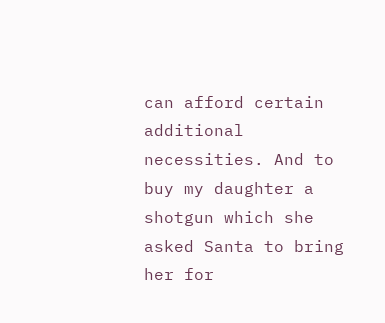can afford certain additional necessities. And to buy my daughter a shotgun which she asked Santa to bring her for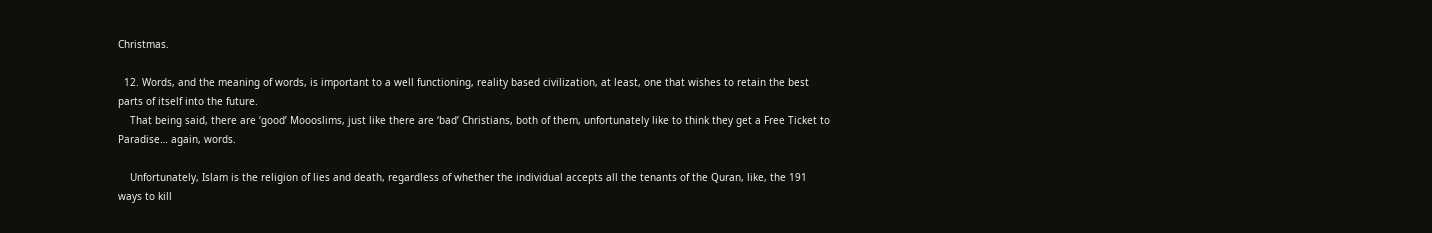Christmas.

  12. Words, and the meaning of words, is important to a well functioning, reality based civilization, at least, one that wishes to retain the best parts of itself into the future.
    That being said, there are ‘good’ Moooslims, just like there are ‘bad’ Christians, both of them, unfortunately like to think they get a Free Ticket to Paradise… again, words.

    Unfortunately, Islam is the religion of lies and death, regardless of whether the individual accepts all the tenants of the Quran, like, the 191 ways to kill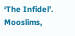‘The Infidel’. Mooslims,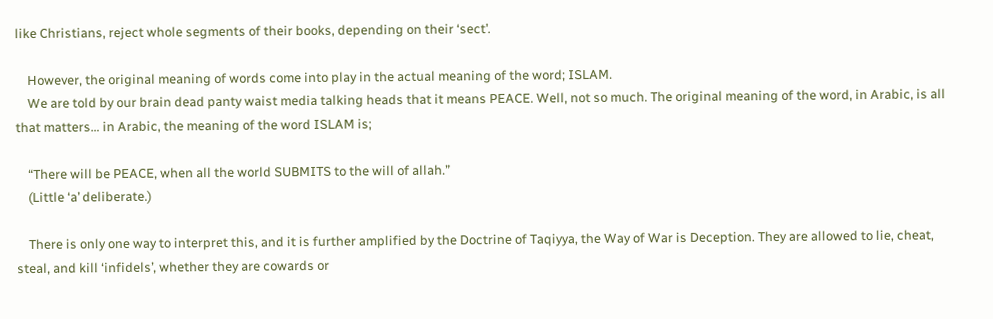like Christians, reject whole segments of their books, depending on their ‘sect’.

    However, the original meaning of words come into play in the actual meaning of the word; ISLAM.
    We are told by our brain dead panty waist media talking heads that it means PEACE. Well, not so much. The original meaning of the word, in Arabic, is all that matters… in Arabic, the meaning of the word ISLAM is;

    “There will be PEACE, when all the world SUBMITS to the will of allah.”
    (Little ‘a’ deliberate.)

    There is only one way to interpret this, and it is further amplified by the Doctrine of Taqiyya, the Way of War is Deception. They are allowed to lie, cheat, steal, and kill ‘infidels’, whether they are cowards or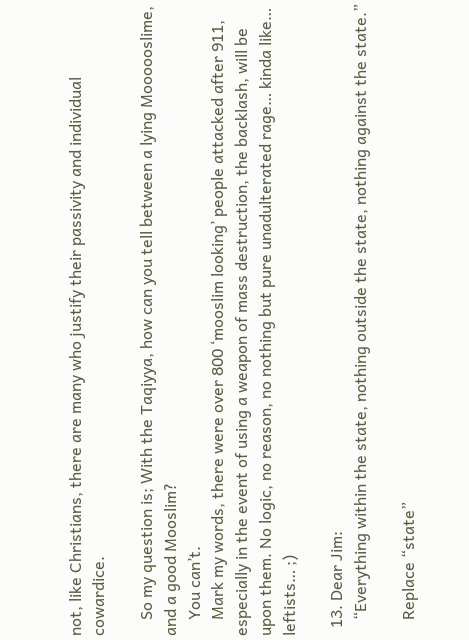not, like Christians, there are many who justify their passivity and individual cowardice.

    So my question is; With the Taqiyya, how can you tell between a lying Moooooslime, and a good Mooslim?
    You can’t.
    Mark my words, there were over 800 ‘mooslim looking’ people attacked after 911, especially in the event of using a weapon of mass destruction, the backlash, will be upon them. No logic, no reason, no nothing but pure unadulterated rage… kinda like… leftists… ;)

  13. Dear Jim:
    “Everything within the state, nothing outside the state, nothing against the state.”

    Replace “state”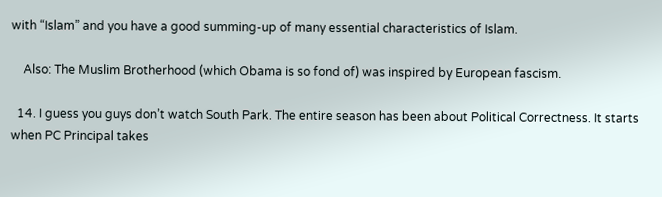with “Islam” and you have a good summing-up of many essential characteristics of Islam.

    Also: The Muslim Brotherhood (which Obama is so fond of) was inspired by European fascism.

  14. I guess you guys don’t watch South Park. The entire season has been about Political Correctness. It starts when PC Principal takes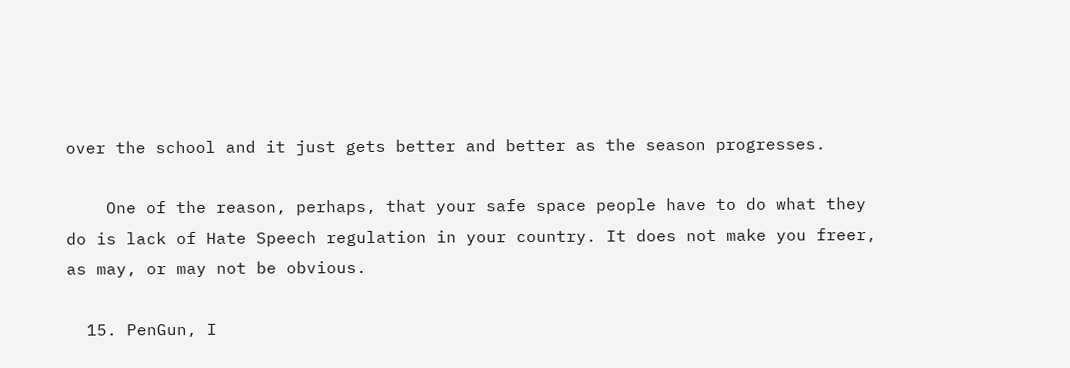over the school and it just gets better and better as the season progresses.

    One of the reason, perhaps, that your safe space people have to do what they do is lack of Hate Speech regulation in your country. It does not make you freer, as may, or may not be obvious.

  15. PenGun, I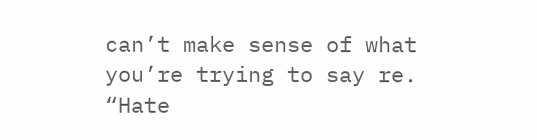can’t make sense of what you’re trying to say re. “Hate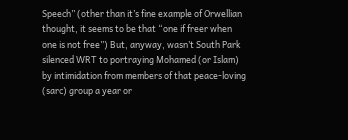Speech” (other than it’s fine example of Orwellian thought, it seems to be that “one if freer when one is not free”) But, anyway, wasn’t South Park silenced WRT to portraying Mohamed (or Islam) by intimidation from members of that peace-loving (sarc) group a year or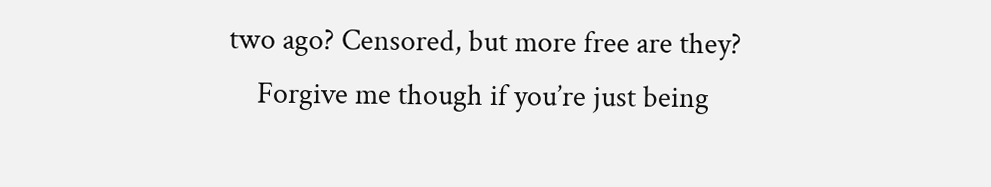two ago? Censored, but more free are they?
    Forgive me though if you’re just being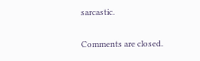sarcastic.

Comments are closed.